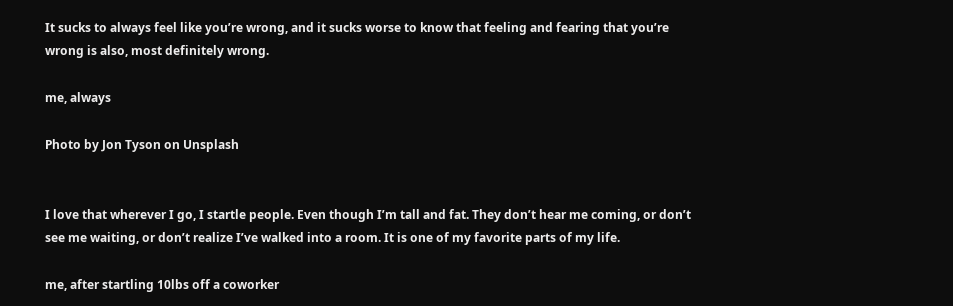It sucks to always feel like you’re wrong, and it sucks worse to know that feeling and fearing that you’re wrong is also, most definitely wrong.

me, always

Photo by Jon Tyson on Unsplash


I love that wherever I go, I startle people. Even though I’m tall and fat. They don’t hear me coming, or don’t see me waiting, or don’t realize I’ve walked into a room. It is one of my favorite parts of my life.

me, after startling 10lbs off a coworker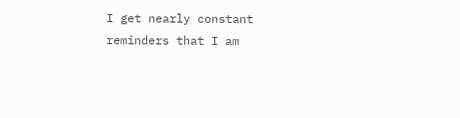I get nearly constant reminders that I am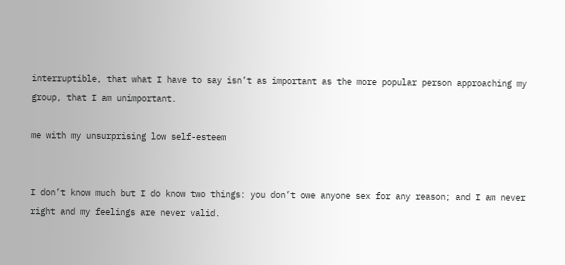interruptible, that what I have to say isn’t as important as the more popular person approaching my group, that I am unimportant.

me with my unsurprising low self-esteem


I don’t know much but I do know two things: you don’t owe anyone sex for any reason; and I am never right and my feelings are never valid.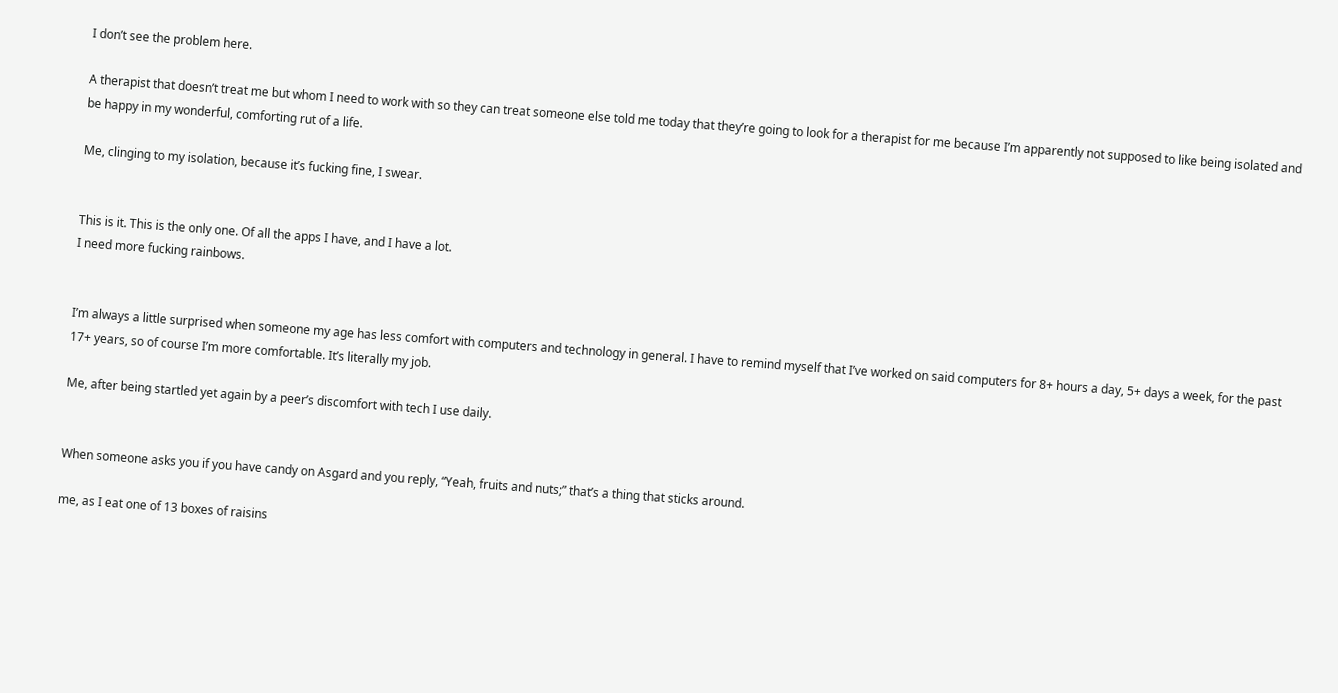I don’t see the problem here.

A therapist that doesn’t treat me but whom I need to work with so they can treat someone else told me today that they’re going to look for a therapist for me because I’m apparently not supposed to like being isolated and be happy in my wonderful, comforting rut of a life.

Me, clinging to my isolation, because it’s fucking fine, I swear.


This is it. This is the only one. Of all the apps I have, and I have a lot.
I need more fucking rainbows.


I’m always a little surprised when someone my age has less comfort with computers and technology in general. I have to remind myself that I’ve worked on said computers for 8+ hours a day, 5+ days a week, for the past 17+ years, so of course I’m more comfortable. It’s literally my job.

Me, after being startled yet again by a peer’s discomfort with tech I use daily.


When someone asks you if you have candy on Asgard and you reply, “Yeah, fruits and nuts;” that’s a thing that sticks around.

me, as I eat one of 13 boxes of raisins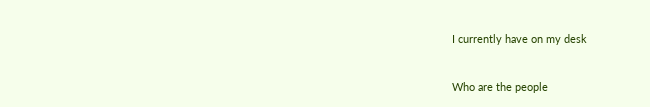I currently have on my desk


Who are the people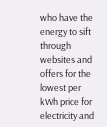who have the energy to sift through websites and offers for the lowest per kWh price for electricity and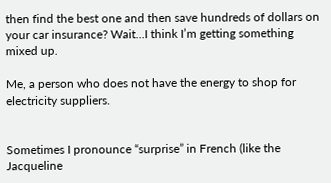then find the best one and then save hundreds of dollars on your car insurance? Wait…I think I’m getting something mixed up.

Me, a person who does not have the energy to shop for electricity suppliers.


Sometimes I pronounce “surprise” in French (like the Jacqueline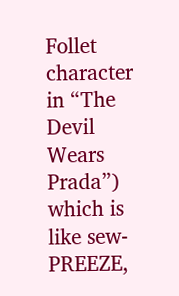Follet character in “The Devil Wears Prada”) which is like sew-PREEZE,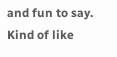and fun to say. Kind of like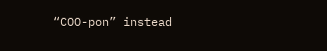“COO-pon” instead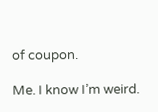of coupon.

Me. I know I’m weird.